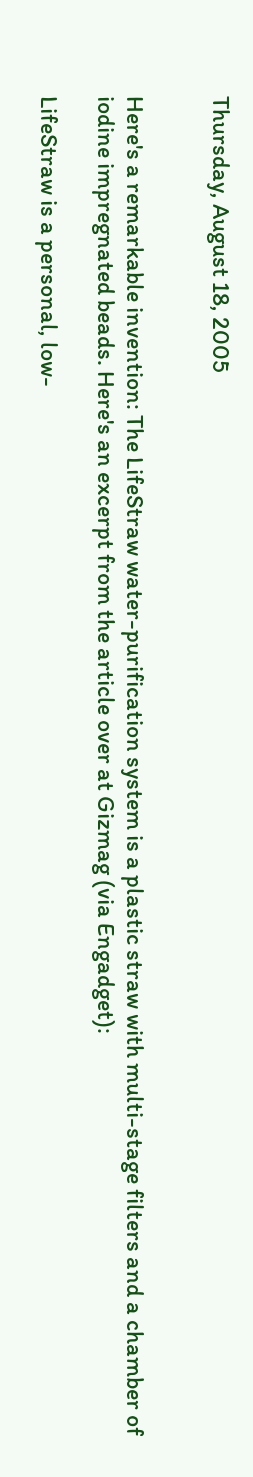Thursday, August 18, 2005


Here's a remarkable invention: The LifeStraw water-purification system is a plastic straw with multi-stage filters and a chamber of iodine impregnated beads. Here's an excerpt from the article over at Gizmag (via Engadget):

LifeStraw is a personal, low-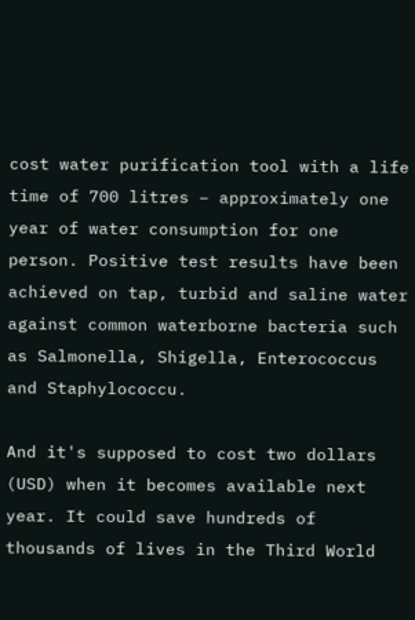cost water purification tool with a life time of 700 litres – approximately one year of water consumption for one person. Positive test results have been achieved on tap, turbid and saline water against common waterborne bacteria such as Salmonella, Shigella, Enterococcus and Staphylococcu.

And it's supposed to cost two dollars (USD) when it becomes available next year. It could save hundreds of thousands of lives in the Third World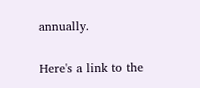annually.

Here's a link to the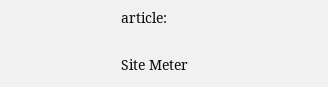article:

Site Meter